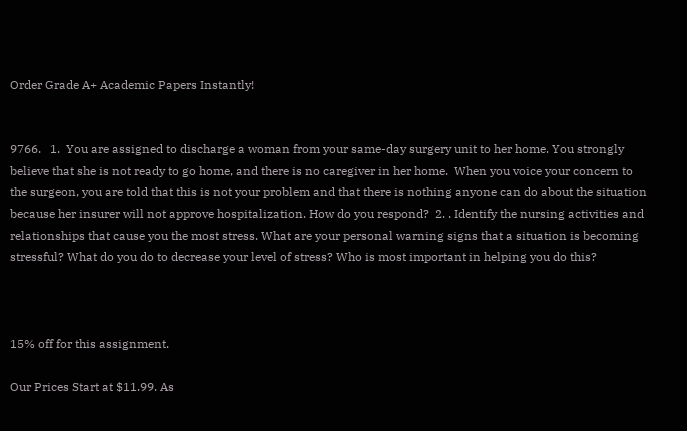Order Grade A+ Academic Papers Instantly!


9766.   1.  You are assigned to discharge a woman from your same-day surgery unit to her home. You strongly believe that she is not ready to go home, and there is no caregiver in her home.  When you voice your concern to the surgeon, you are told that this is not your problem and that there is nothing anyone can do about the situation because her insurer will not approve hospitalization. How do you respond?  2. . Identify the nursing activities and relationships that cause you the most stress. What are your personal warning signs that a situation is becoming stressful? What do you do to decrease your level of stress? Who is most important in helping you do this?



15% off for this assignment.

Our Prices Start at $11.99. As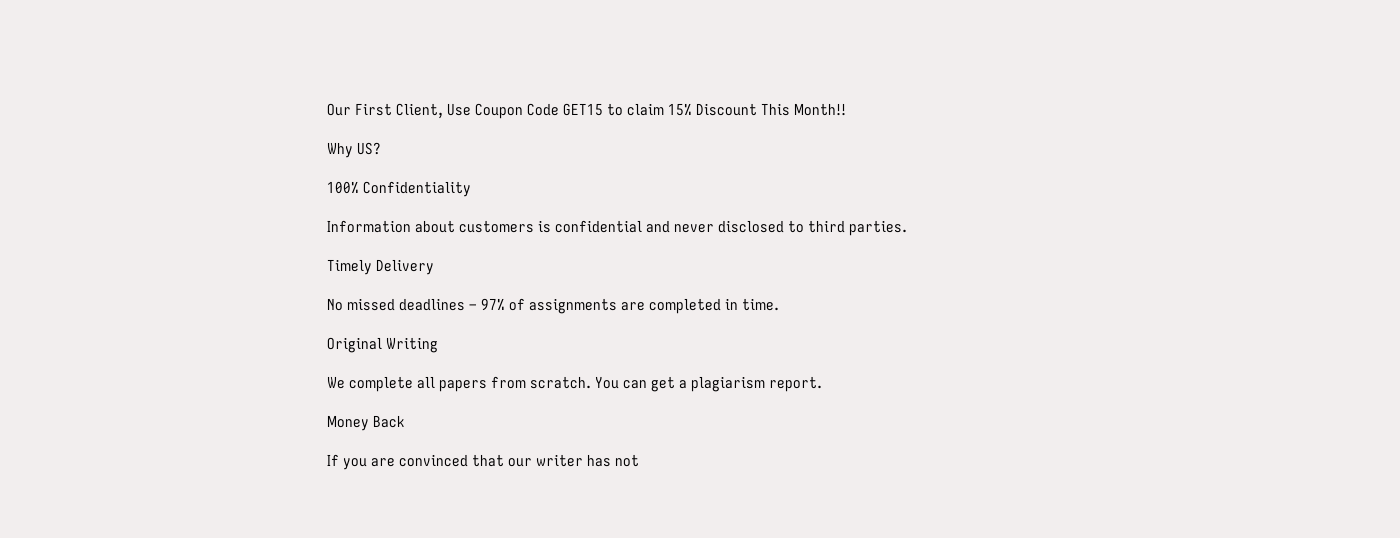Our First Client, Use Coupon Code GET15 to claim 15% Discount This Month!!

Why US?

100% Confidentiality

Information about customers is confidential and never disclosed to third parties.

Timely Delivery

No missed deadlines – 97% of assignments are completed in time.

Original Writing

We complete all papers from scratch. You can get a plagiarism report.

Money Back

If you are convinced that our writer has not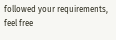followed your requirements, feel free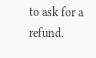to ask for a refund.